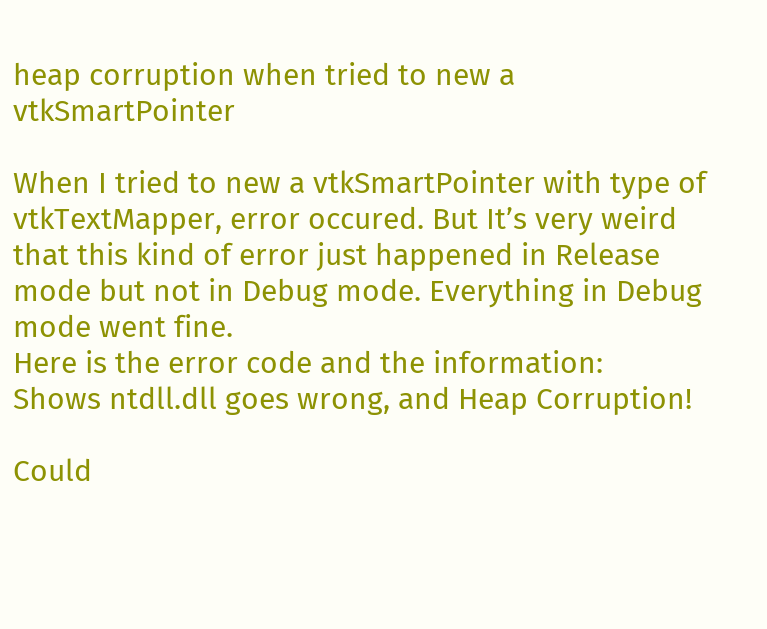heap corruption when tried to new a vtkSmartPointer

When I tried to new a vtkSmartPointer with type of vtkTextMapper, error occured. But It’s very weird that this kind of error just happened in Release mode but not in Debug mode. Everything in Debug mode went fine.
Here is the error code and the information:
Shows ntdll.dll goes wrong, and Heap Corruption!

Could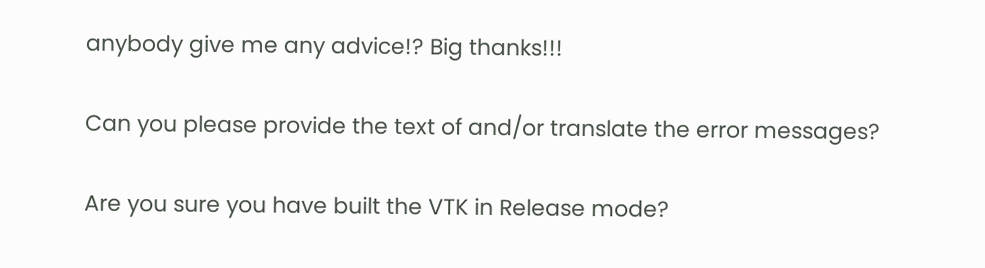anybody give me any advice!? Big thanks!!!

Can you please provide the text of and/or translate the error messages?

Are you sure you have built the VTK in Release mode?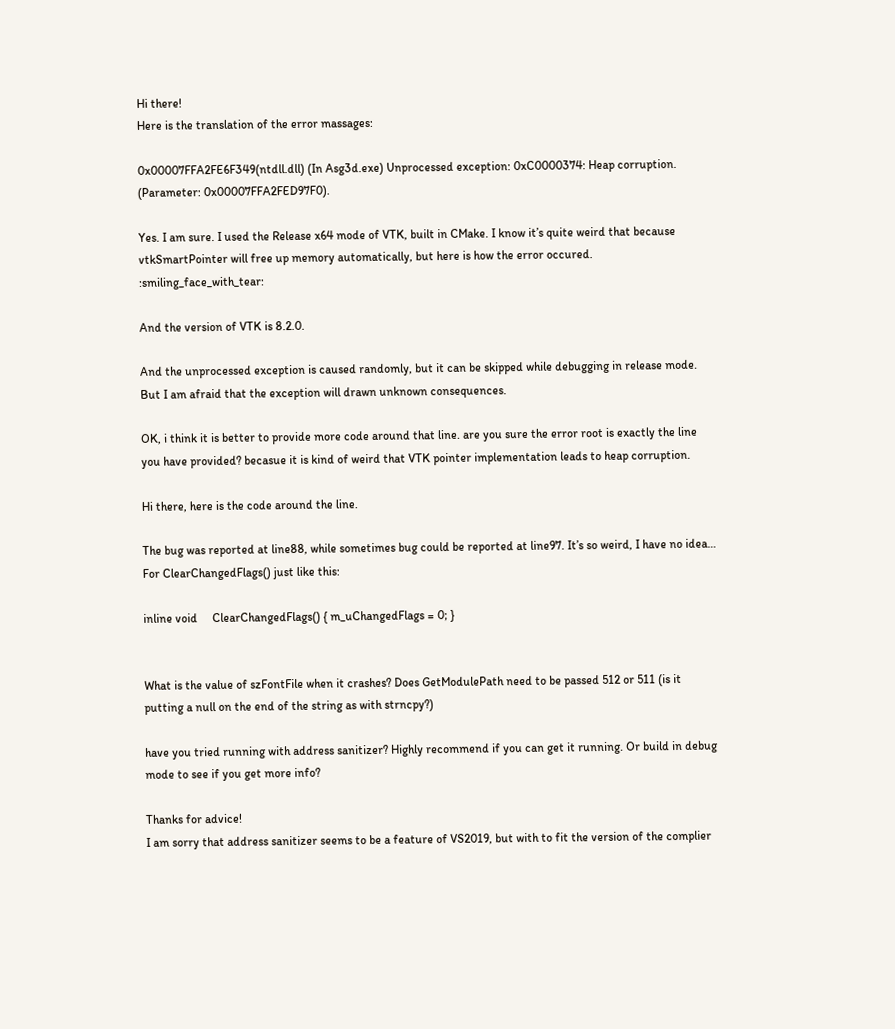Hi there!
Here is the translation of the error massages:

0x00007FFA2FE6F349(ntdll.dll) (In Asg3d.exe) Unprocessed exception: 0xC0000374: Heap corruption. (Parameter: 0x00007FFA2FED97F0).

Yes. I am sure. I used the Release x64 mode of VTK, built in CMake. I know it’s quite weird that because vtkSmartPointer will free up memory automatically, but here is how the error occured. :smiling_face_with_tear:

And the version of VTK is 8.2.0.

And the unprocessed exception is caused randomly, but it can be skipped while debugging in release mode. But I am afraid that the exception will drawn unknown consequences.

OK, i think it is better to provide more code around that line. are you sure the error root is exactly the line you have provided? becasue it is kind of weird that VTK pointer implementation leads to heap corruption.

Hi there, here is the code around the line.

The bug was reported at line88, while sometimes bug could be reported at line97. It’s so weird, I have no idea… For ClearChangedFlags() just like this:

inline void     ClearChangedFlags() { m_uChangedFlags = 0; }


What is the value of szFontFile when it crashes? Does GetModulePath need to be passed 512 or 511 (is it putting a null on the end of the string as with strncpy?)

have you tried running with address sanitizer? Highly recommend if you can get it running. Or build in debug mode to see if you get more info?

Thanks for advice!
I am sorry that address sanitizer seems to be a feature of VS2019, but with to fit the version of the complier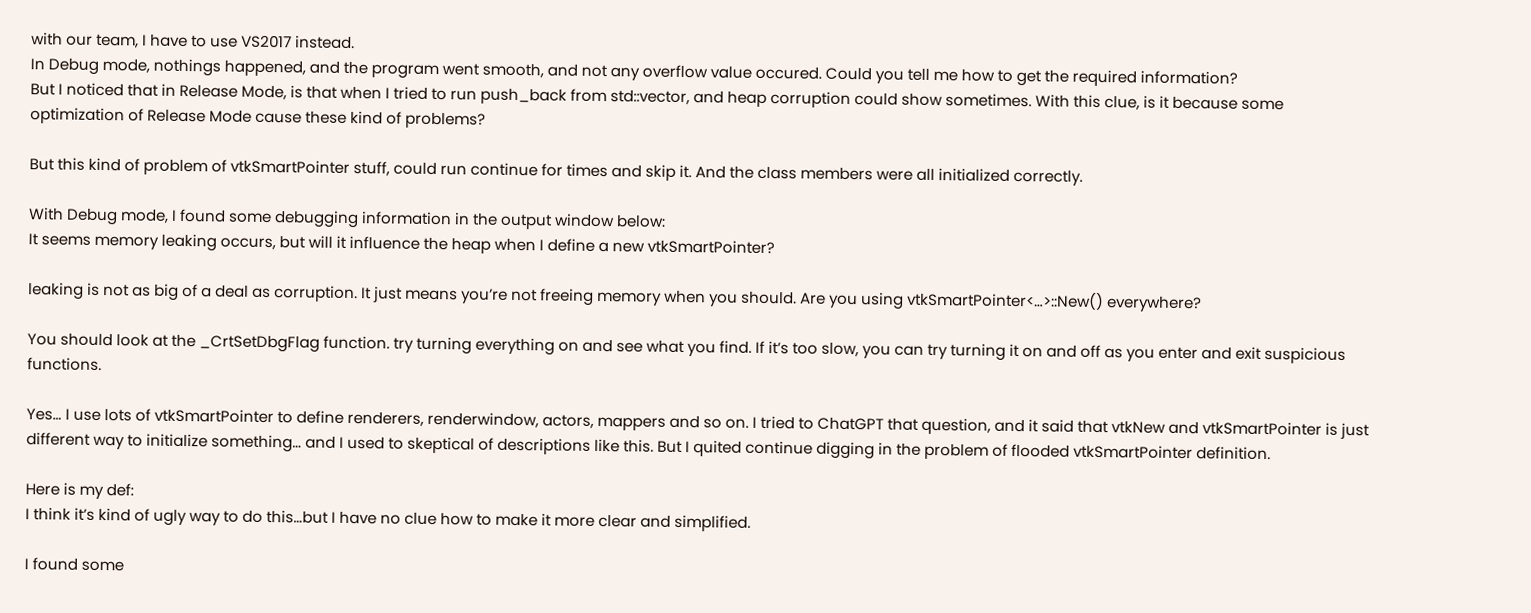with our team, I have to use VS2017 instead.
In Debug mode, nothings happened, and the program went smooth, and not any overflow value occured. Could you tell me how to get the required information?
But I noticed that in Release Mode, is that when I tried to run push_back from std::vector, and heap corruption could show sometimes. With this clue, is it because some optimization of Release Mode cause these kind of problems?

But this kind of problem of vtkSmartPointer stuff, could run continue for times and skip it. And the class members were all initialized correctly.

With Debug mode, I found some debugging information in the output window below:
It seems memory leaking occurs, but will it influence the heap when I define a new vtkSmartPointer?

leaking is not as big of a deal as corruption. It just means you’re not freeing memory when you should. Are you using vtkSmartPointer<…>::New() everywhere?

You should look at the _CrtSetDbgFlag function. try turning everything on and see what you find. If it’s too slow, you can try turning it on and off as you enter and exit suspicious functions.

Yes… I use lots of vtkSmartPointer to define renderers, renderwindow, actors, mappers and so on. I tried to ChatGPT that question, and it said that vtkNew and vtkSmartPointer is just different way to initialize something… and I used to skeptical of descriptions like this. But I quited continue digging in the problem of flooded vtkSmartPointer definition.

Here is my def:
I think it’s kind of ugly way to do this…but I have no clue how to make it more clear and simplified.

I found some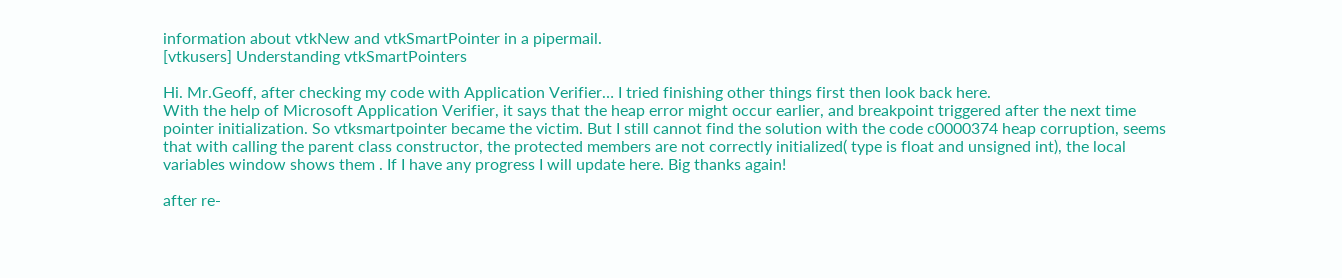information about vtkNew and vtkSmartPointer in a pipermail.
[vtkusers] Understanding vtkSmartPointers

Hi. Mr.Geoff, after checking my code with Application Verifier… I tried finishing other things first then look back here.
With the help of Microsoft Application Verifier, it says that the heap error might occur earlier, and breakpoint triggered after the next time pointer initialization. So vtksmartpointer became the victim. But I still cannot find the solution with the code c0000374 heap corruption, seems that with calling the parent class constructor, the protected members are not correctly initialized( type is float and unsigned int), the local variables window shows them . If I have any progress I will update here. Big thanks again!

after re-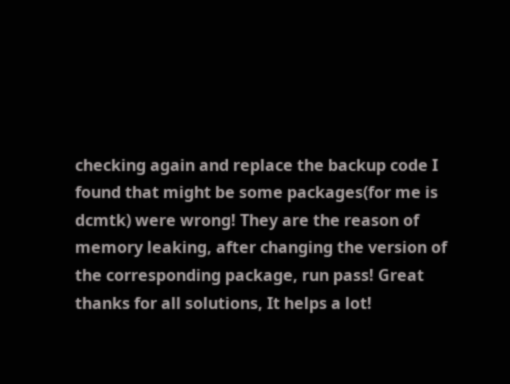checking again and replace the backup code I found that might be some packages(for me is dcmtk) were wrong! They are the reason of memory leaking, after changing the version of the corresponding package, run pass! Great thanks for all solutions, It helps a lot!